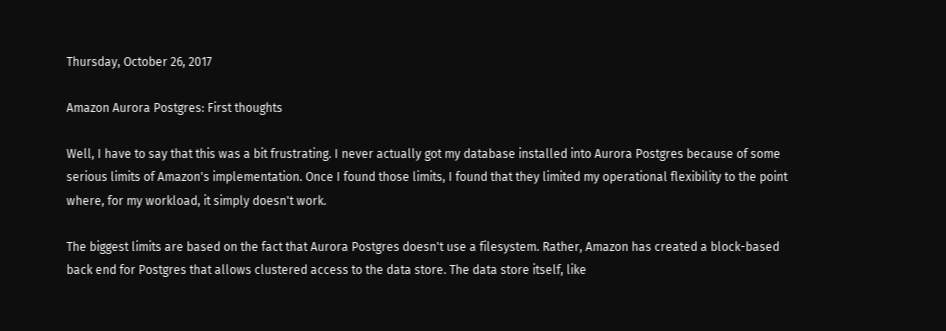Thursday, October 26, 2017

Amazon Aurora Postgres: First thoughts

Well, I have to say that this was a bit frustrating. I never actually got my database installed into Aurora Postgres because of some serious limits of Amazon's implementation. Once I found those limits, I found that they limited my operational flexibility to the point where, for my workload, it simply doesn't work.

The biggest limits are based on the fact that Aurora Postgres doesn't use a filesystem. Rather, Amazon has created a block-based back end for Postgres that allows clustered access to the data store. The data store itself, like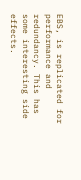EBS, is replicated for performance and redundancy. This has some interesting side effects.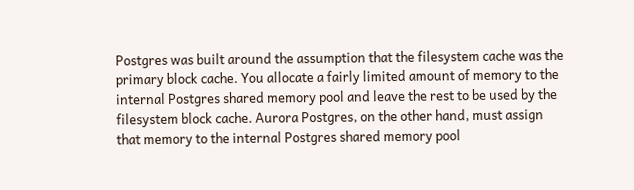Postgres was built around the assumption that the filesystem cache was the primary block cache. You allocate a fairly limited amount of memory to the internal Postgres shared memory pool and leave the rest to be used by the filesystem block cache. Aurora Postgres, on the other hand, must assign that memory to the internal Postgres shared memory pool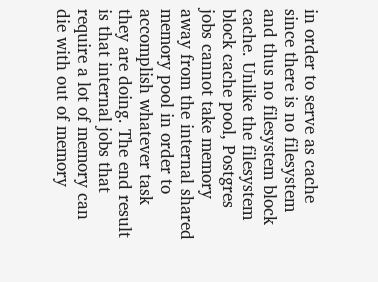in order to serve as cache since there is no filesystem and thus no filesystem block cache. Unlike the filesystem block cache pool, Postgres jobs cannot take memory away from the internal shared memory pool in order to accomplish whatever task they are doing. The end result is that internal jobs that require a lot of memory can die with out of memory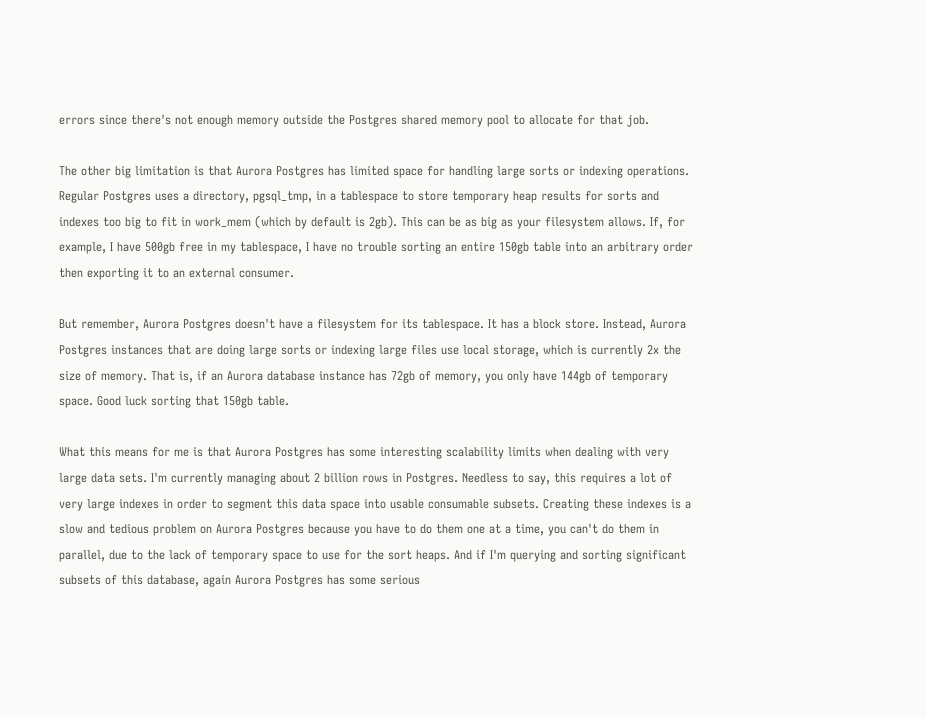errors since there's not enough memory outside the Postgres shared memory pool to allocate for that job.

The other big limitation is that Aurora Postgres has limited space for handling large sorts or indexing operations. Regular Postgres uses a directory, pgsql_tmp, in a tablespace to store temporary heap results for sorts and indexes too big to fit in work_mem (which by default is 2gb). This can be as big as your filesystem allows. If, for example, I have 500gb free in my tablespace, I have no trouble sorting an entire 150gb table into an arbitrary order then exporting it to an external consumer.

But remember, Aurora Postgres doesn't have a filesystem for its tablespace. It has a block store. Instead, Aurora Postgres instances that are doing large sorts or indexing large files use local storage, which is currently 2x the size of memory. That is, if an Aurora database instance has 72gb of memory, you only have 144gb of temporary space. Good luck sorting that 150gb table.

What this means for me is that Aurora Postgres has some interesting scalability limits when dealing with very large data sets. I'm currently managing about 2 billion rows in Postgres. Needless to say, this requires a lot of very large indexes in order to segment this data space into usable consumable subsets. Creating these indexes is a slow and tedious problem on Aurora Postgres because you have to do them one at a time, you can't do them in parallel, due to the lack of temporary space to use for the sort heaps. And if I'm querying and sorting significant subsets of this database, again Aurora Postgres has some serious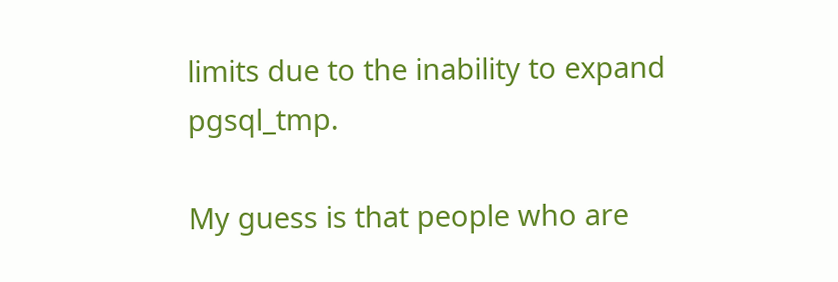limits due to the inability to expand pgsql_tmp.

My guess is that people who are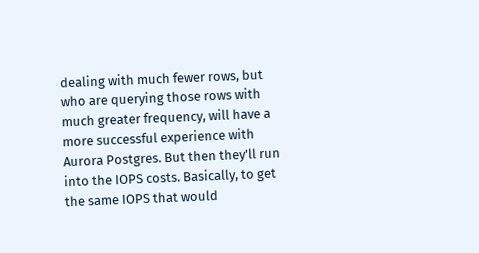dealing with much fewer rows, but who are querying those rows with much greater frequency, will have a more successful experience with Aurora Postgres. But then they'll run into the IOPS costs. Basically, to get the same IOPS that would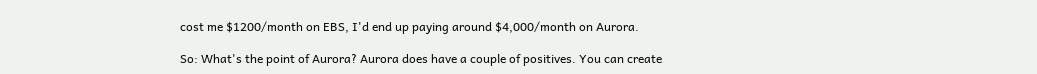cost me $1200/month on EBS, I'd end up paying around $4,000/month on Aurora.

So: What's the point of Aurora? Aurora does have a couple of positives. You can create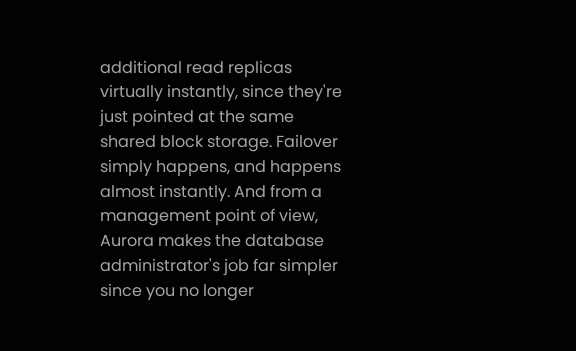additional read replicas virtually instantly, since they're just pointed at the same shared block storage. Failover simply happens, and happens almost instantly. And from a management point of view, Aurora makes the database administrator's job far simpler since you no longer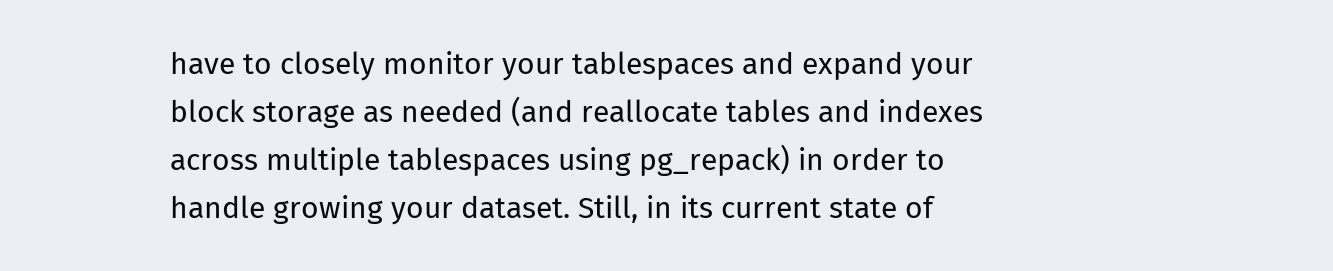have to closely monitor your tablespaces and expand your block storage as needed (and reallocate tables and indexes across multiple tablespaces using pg_repack) in order to handle growing your dataset. Still, in its current state of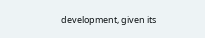development, given its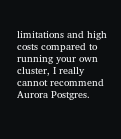limitations and high costs compared to running your own cluster, I really cannot recommend Aurora Postgres.